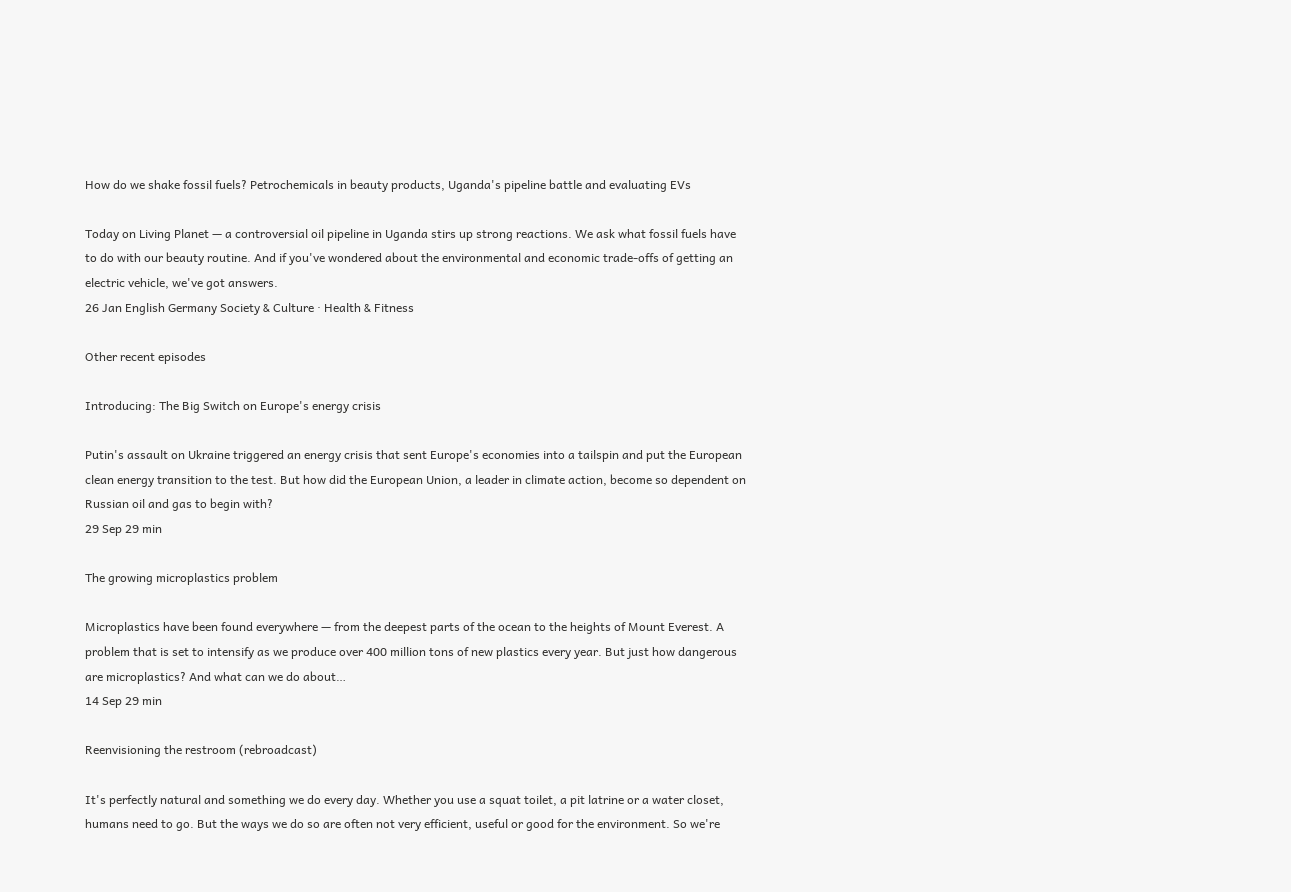How do we shake fossil fuels? Petrochemicals in beauty products, Uganda's pipeline battle and evaluating EVs

Today on Living Planet — a controversial oil pipeline in Uganda stirs up strong reactions. We ask what fossil fuels have to do with our beauty routine. And if you've wondered about the environmental and economic trade-offs of getting an electric vehicle, we've got answers.
26 Jan English Germany Society & Culture · Health & Fitness

Other recent episodes

Introducing: The Big Switch on Europe's energy crisis

Putin's assault on Ukraine triggered an energy crisis that sent Europe's economies into a tailspin and put the European clean energy transition to the test. But how did the European Union, a leader in climate action, become so dependent on Russian oil and gas to begin with?
29 Sep 29 min

The growing microplastics problem

Microplastics have been found everywhere — from the deepest parts of the ocean to the heights of Mount Everest. A problem that is set to intensify as we produce over 400 million tons of new plastics every year. But just how dangerous are microplastics? And what can we do about…
14 Sep 29 min

Reenvisioning the restroom (rebroadcast)

It's perfectly natural and something we do every day. Whether you use a squat toilet, a pit latrine or a water closet, humans need to go. But the ways we do so are often not very efficient, useful or good for the environment. So we're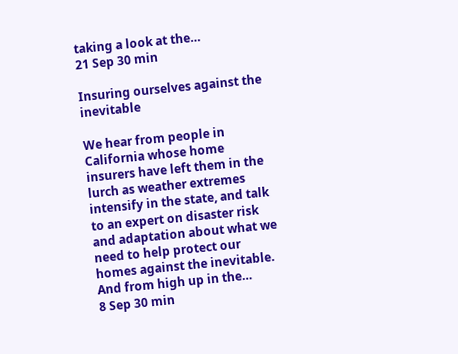taking a look at the…
21 Sep 30 min

Insuring ourselves against the inevitable

We hear from people in California whose home insurers have left them in the lurch as weather extremes intensify in the state, and talk to an expert on disaster risk and adaptation about what we need to help protect our homes against the inevitable. And from high up in the…
8 Sep 30 min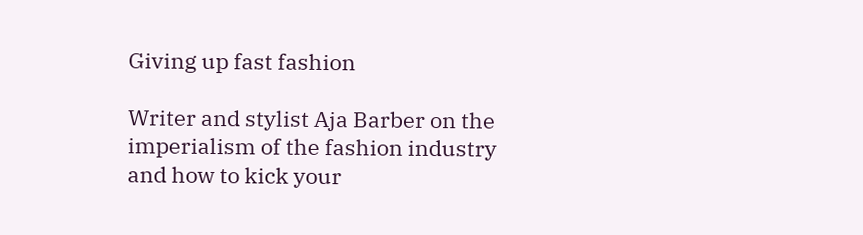Giving up fast fashion

Writer and stylist Aja Barber on the imperialism of the fashion industry and how to kick your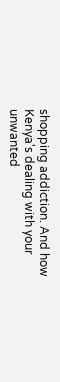shopping addiction. And how Kenya's dealing with your unwanted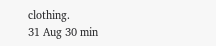clothing.
31 Aug 30 min